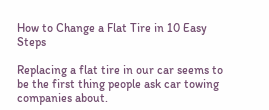How to Change a Flat Tire in 10 Easy Steps

Replacing a flat tire in our car seems to be the first thing people ask car towing companies about.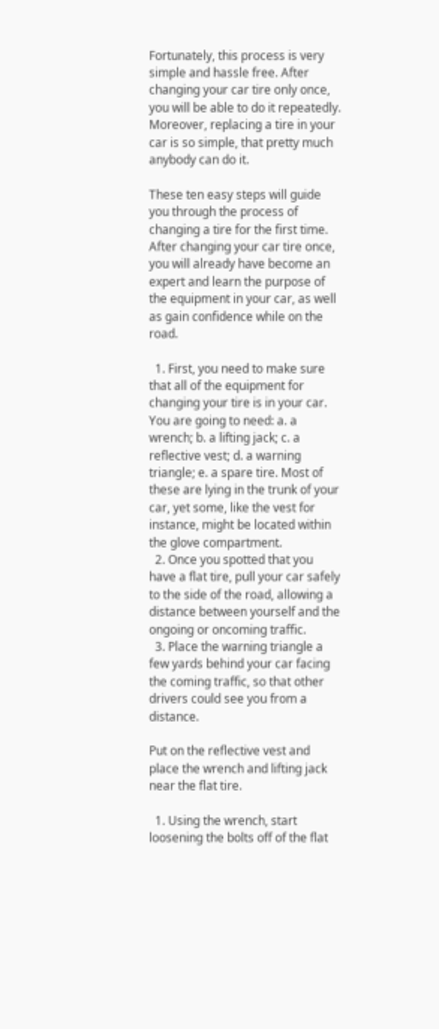Fortunately, this process is very simple and hassle free. After changing your car tire only once, you will be able to do it repeatedly. Moreover, replacing a tire in your car is so simple, that pretty much anybody can do it.

These ten easy steps will guide you through the process of changing a tire for the first time. After changing your car tire once, you will already have become an expert and learn the purpose of the equipment in your car, as well as gain confidence while on the road.

  1. First, you need to make sure that all of the equipment for changing your tire is in your car. You are going to need: a. a wrench; b. a lifting jack; c. a reflective vest; d. a warning triangle; e. a spare tire. Most of these are lying in the trunk of your car, yet some, like the vest for instance, might be located within the glove compartment.
  2. Once you spotted that you have a flat tire, pull your car safely to the side of the road, allowing a distance between yourself and the ongoing or oncoming traffic.
  3. Place the warning triangle a few yards behind your car facing the coming traffic, so that other drivers could see you from a distance.

Put on the reflective vest and place the wrench and lifting jack near the flat tire.

  1. Using the wrench, start loosening the bolts off of the flat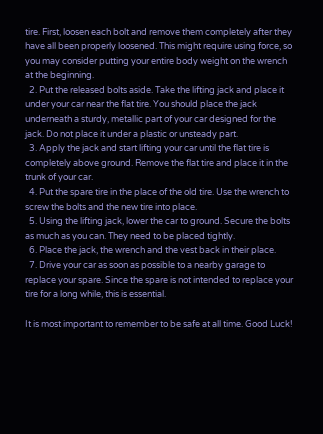tire. First, loosen each bolt and remove them completely after they have all been properly loosened. This might require using force, so you may consider putting your entire body weight on the wrench at the beginning.
  2. Put the released bolts aside. Take the lifting jack and place it under your car near the flat tire. You should place the jack underneath a sturdy, metallic part of your car designed for the jack. Do not place it under a plastic or unsteady part.
  3. Apply the jack and start lifting your car until the flat tire is completely above ground. Remove the flat tire and place it in the trunk of your car.
  4. Put the spare tire in the place of the old tire. Use the wrench to screw the bolts and the new tire into place.
  5. Using the lifting jack, lower the car to ground. Secure the bolts as much as you can. They need to be placed tightly.
  6. Place the jack, the wrench and the vest back in their place.
  7. Drive your car as soon as possible to a nearby garage to replace your spare. Since the spare is not intended to replace your tire for a long while, this is essential.

It is most important to remember to be safe at all time. Good Luck!